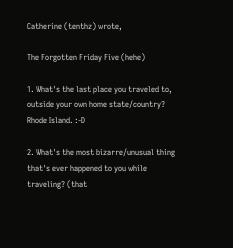Catherine (tenthz) wrote,

The Forgotten Friday Five (hehe)

1. What's the last place you traveled to, outside your own home state/country? Rhode Island. :-D

2. What's the most bizarre/unusual thing that's ever happened to you while traveling? (that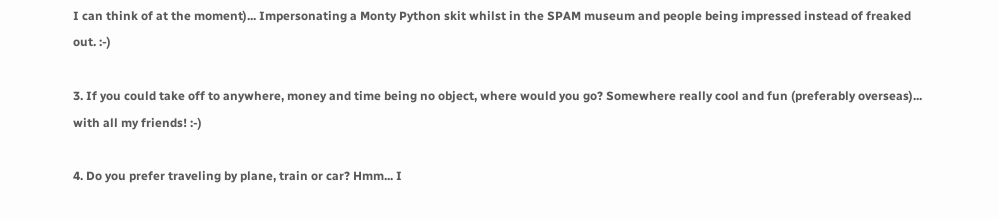I can think of at the moment)... Impersonating a Monty Python skit whilst in the SPAM museum and people being impressed instead of freaked out. :-)

3. If you could take off to anywhere, money and time being no object, where would you go? Somewhere really cool and fun (preferably overseas)... with all my friends! :-)

4. Do you prefer traveling by plane, train or car? Hmm... I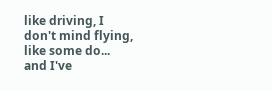like driving, I don't mind flying, like some do... and I've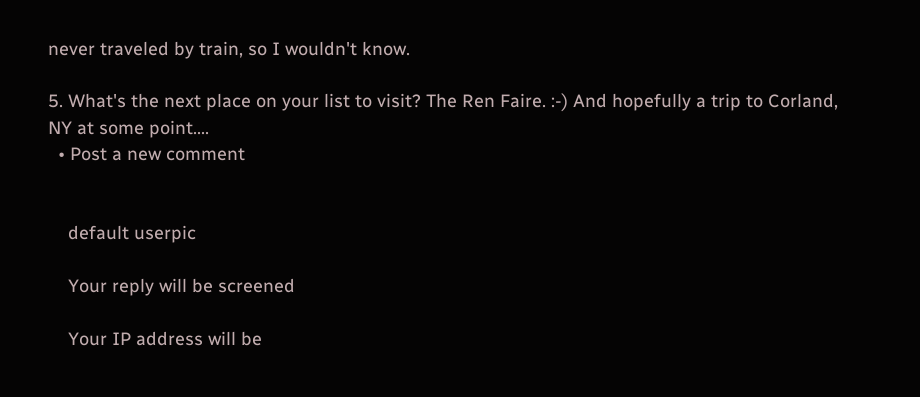never traveled by train, so I wouldn't know.

5. What's the next place on your list to visit? The Ren Faire. :-) And hopefully a trip to Corland, NY at some point....
  • Post a new comment


    default userpic

    Your reply will be screened

    Your IP address will be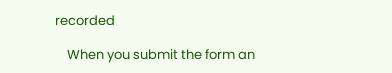recorded

    When you submit the form an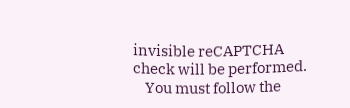invisible reCAPTCHA check will be performed.
    You must follow the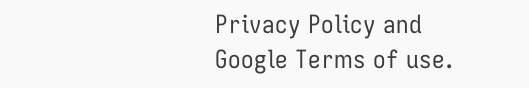Privacy Policy and Google Terms of use.